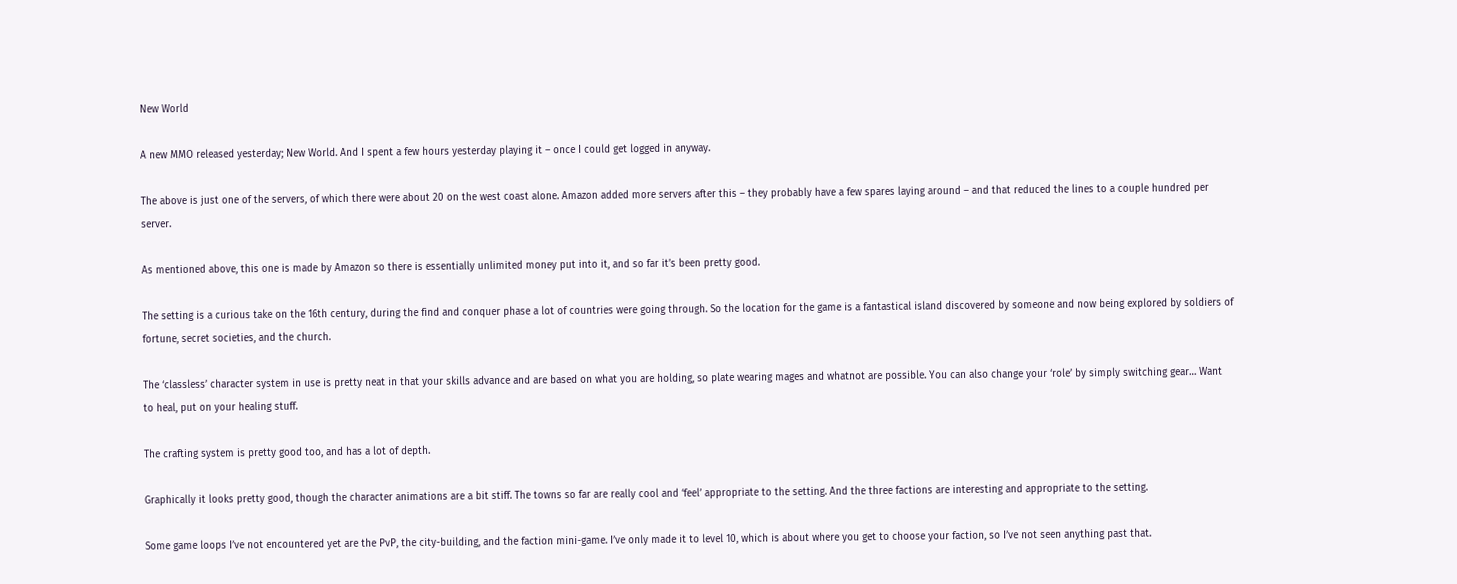New World

A new MMO released yesterday; New World. And I spent a few hours yesterday playing it – once I could get logged in anyway.

The above is just one of the servers, of which there were about 20 on the west coast alone. Amazon added more servers after this – they probably have a few spares laying around – and that reduced the lines to a couple hundred per server.

As mentioned above, this one is made by Amazon so there is essentially unlimited money put into it, and so far it’s been pretty good.

The setting is a curious take on the 16th century, during the find and conquer phase a lot of countries were going through. So the location for the game is a fantastical island discovered by someone and now being explored by soldiers of fortune, secret societies, and the church.

The ‘classless’ character system in use is pretty neat in that your skills advance and are based on what you are holding, so plate wearing mages and whatnot are possible. You can also change your ‘role’ by simply switching gear… Want to heal, put on your healing stuff.

The crafting system is pretty good too, and has a lot of depth.

Graphically it looks pretty good, though the character animations are a bit stiff. The towns so far are really cool and ‘feel’ appropriate to the setting. And the three factions are interesting and appropriate to the setting.

Some game loops I’ve not encountered yet are the PvP, the city-building, and the faction mini-game. I’ve only made it to level 10, which is about where you get to choose your faction, so I’ve not seen anything past that.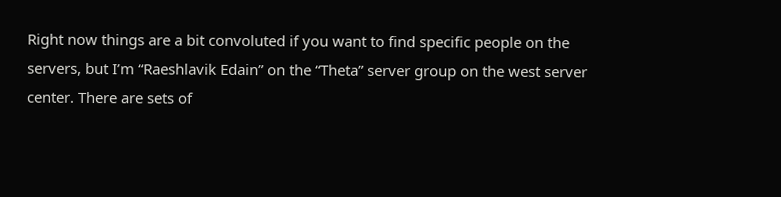Right now things are a bit convoluted if you want to find specific people on the servers, but I’m “Raeshlavik Edain” on the “Theta” server group on the west server center. There are sets of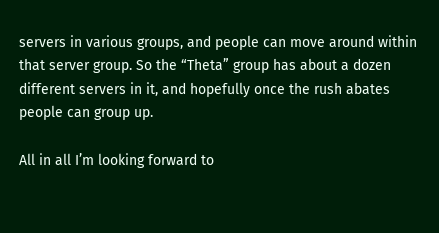servers in various groups, and people can move around within that server group. So the “Theta” group has about a dozen different servers in it, and hopefully once the rush abates people can group up.

All in all I’m looking forward to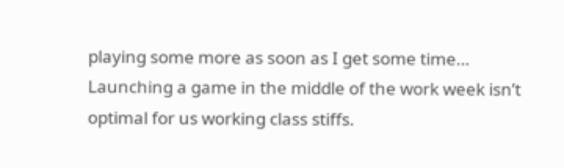playing some more as soon as I get some time… Launching a game in the middle of the work week isn’t optimal for us working class stiffs.